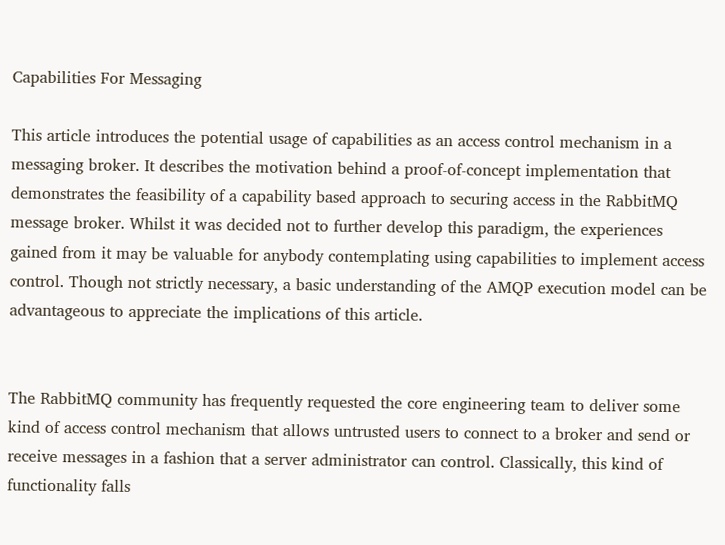Capabilities For Messaging

This article introduces the potential usage of capabilities as an access control mechanism in a messaging broker. It describes the motivation behind a proof-of-concept implementation that demonstrates the feasibility of a capability based approach to securing access in the RabbitMQ message broker. Whilst it was decided not to further develop this paradigm, the experiences gained from it may be valuable for anybody contemplating using capabilities to implement access control. Though not strictly necessary, a basic understanding of the AMQP execution model can be advantageous to appreciate the implications of this article.


The RabbitMQ community has frequently requested the core engineering team to deliver some kind of access control mechanism that allows untrusted users to connect to a broker and send or receive messages in a fashion that a server administrator can control. Classically, this kind of functionality falls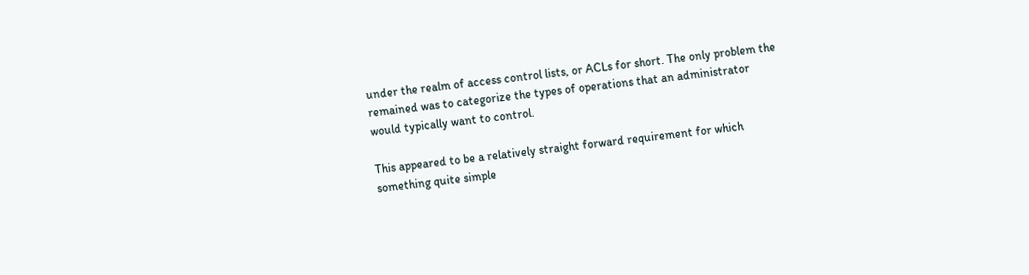under the realm of access control lists, or ACLs for short. The only problem the remained was to categorize the types of operations that an administrator would typically want to control.

This appeared to be a relatively straight forward requirement for which something quite simple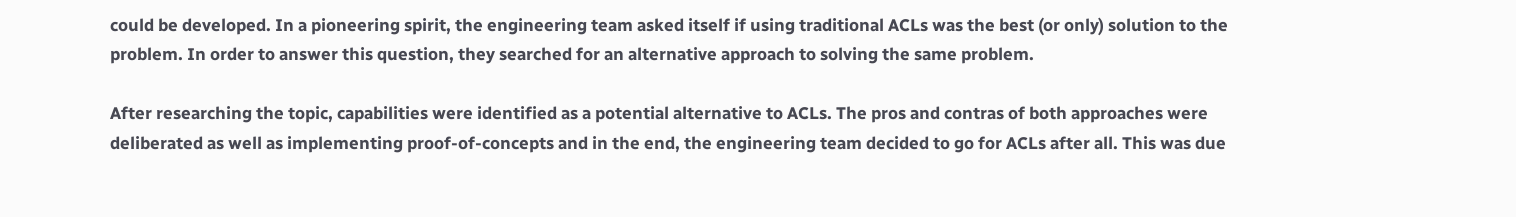could be developed. In a pioneering spirit, the engineering team asked itself if using traditional ACLs was the best (or only) solution to the problem. In order to answer this question, they searched for an alternative approach to solving the same problem.

After researching the topic, capabilities were identified as a potential alternative to ACLs. The pros and contras of both approaches were deliberated as well as implementing proof-of-concepts and in the end, the engineering team decided to go for ACLs after all. This was due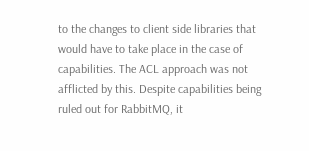to the changes to client side libraries that would have to take place in the case of capabilities. The ACL approach was not afflicted by this. Despite capabilities being ruled out for RabbitMQ, it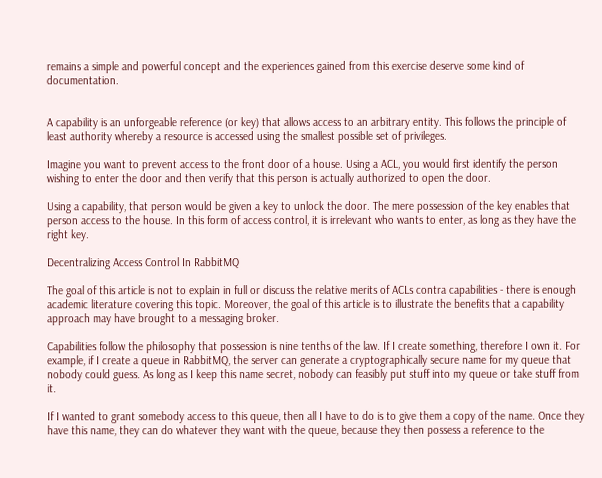remains a simple and powerful concept and the experiences gained from this exercise deserve some kind of documentation.


A capability is an unforgeable reference (or key) that allows access to an arbitrary entity. This follows the principle of least authority whereby a resource is accessed using the smallest possible set of privileges.

Imagine you want to prevent access to the front door of a house. Using a ACL, you would first identify the person wishing to enter the door and then verify that this person is actually authorized to open the door.

Using a capability, that person would be given a key to unlock the door. The mere possession of the key enables that person access to the house. In this form of access control, it is irrelevant who wants to enter, as long as they have the right key.

Decentralizing Access Control In RabbitMQ

The goal of this article is not to explain in full or discuss the relative merits of ACLs contra capabilities - there is enough academic literature covering this topic. Moreover, the goal of this article is to illustrate the benefits that a capability approach may have brought to a messaging broker.

Capabilities follow the philosophy that possession is nine tenths of the law. If I create something, therefore I own it. For example, if I create a queue in RabbitMQ, the server can generate a cryptographically secure name for my queue that nobody could guess. As long as I keep this name secret, nobody can feasibly put stuff into my queue or take stuff from it.

If I wanted to grant somebody access to this queue, then all I have to do is to give them a copy of the name. Once they have this name, they can do whatever they want with the queue, because they then possess a reference to the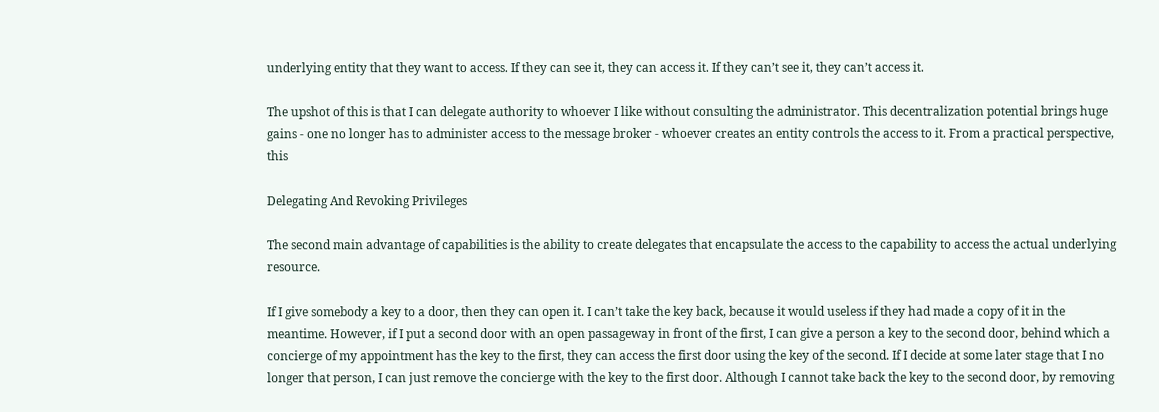underlying entity that they want to access. If they can see it, they can access it. If they can’t see it, they can’t access it.

The upshot of this is that I can delegate authority to whoever I like without consulting the administrator. This decentralization potential brings huge gains - one no longer has to administer access to the message broker - whoever creates an entity controls the access to it. From a practical perspective, this

Delegating And Revoking Privileges

The second main advantage of capabilities is the ability to create delegates that encapsulate the access to the capability to access the actual underlying resource.

If I give somebody a key to a door, then they can open it. I can’t take the key back, because it would useless if they had made a copy of it in the meantime. However, if I put a second door with an open passageway in front of the first, I can give a person a key to the second door, behind which a concierge of my appointment has the key to the first, they can access the first door using the key of the second. If I decide at some later stage that I no longer that person, I can just remove the concierge with the key to the first door. Although I cannot take back the key to the second door, by removing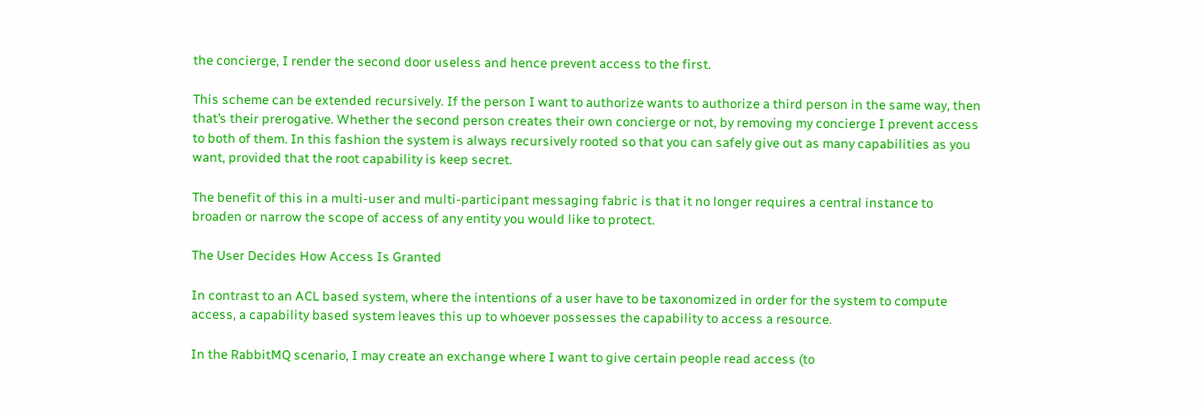the concierge, I render the second door useless and hence prevent access to the first.

This scheme can be extended recursively. If the person I want to authorize wants to authorize a third person in the same way, then that’s their prerogative. Whether the second person creates their own concierge or not, by removing my concierge I prevent access to both of them. In this fashion the system is always recursively rooted so that you can safely give out as many capabilities as you want, provided that the root capability is keep secret.

The benefit of this in a multi-user and multi-participant messaging fabric is that it no longer requires a central instance to broaden or narrow the scope of access of any entity you would like to protect.

The User Decides How Access Is Granted

In contrast to an ACL based system, where the intentions of a user have to be taxonomized in order for the system to compute access, a capability based system leaves this up to whoever possesses the capability to access a resource.

In the RabbitMQ scenario, I may create an exchange where I want to give certain people read access (to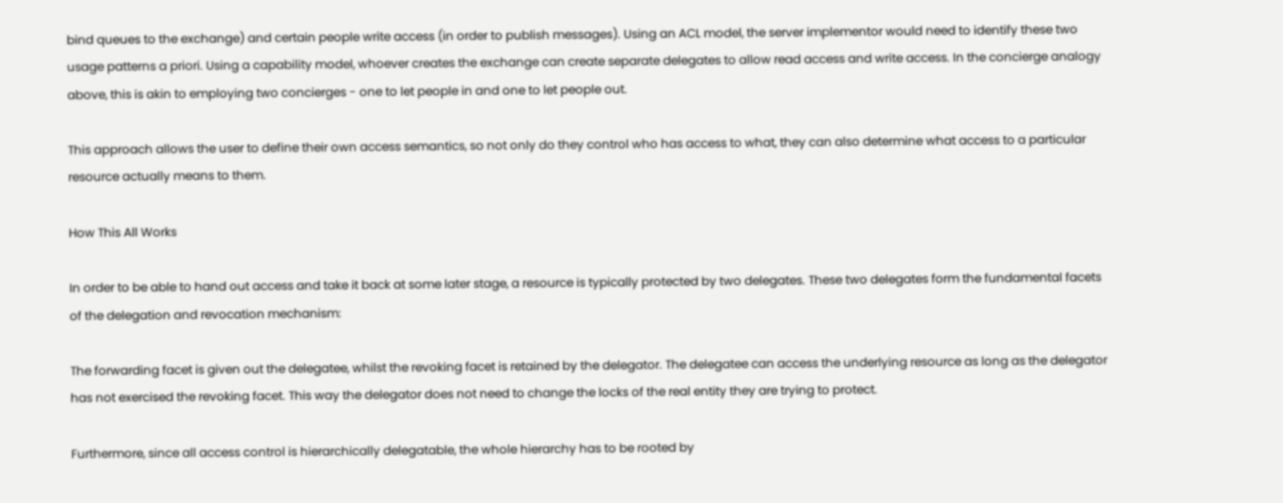bind queues to the exchange) and certain people write access (in order to publish messages). Using an ACL model, the server implementor would need to identify these two usage patterns a priori. Using a capability model, whoever creates the exchange can create separate delegates to allow read access and write access. In the concierge analogy above, this is akin to employing two concierges - one to let people in and one to let people out.

This approach allows the user to define their own access semantics, so not only do they control who has access to what, they can also determine what access to a particular resource actually means to them.

How This All Works

In order to be able to hand out access and take it back at some later stage, a resource is typically protected by two delegates. These two delegates form the fundamental facets of the delegation and revocation mechanism:

The forwarding facet is given out the delegatee, whilst the revoking facet is retained by the delegator. The delegatee can access the underlying resource as long as the delegator has not exercised the revoking facet. This way the delegator does not need to change the locks of the real entity they are trying to protect.

Furthermore, since all access control is hierarchically delegatable, the whole hierarchy has to be rooted by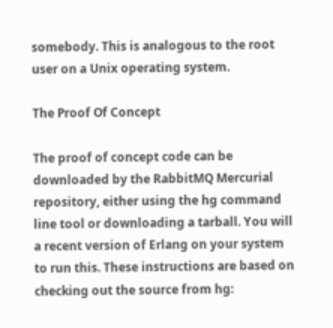somebody. This is analogous to the root user on a Unix operating system.

The Proof Of Concept

The proof of concept code can be downloaded by the RabbitMQ Mercurial repository, either using the hg command line tool or downloading a tarball. You will a recent version of Erlang on your system to run this. These instructions are based on checking out the source from hg: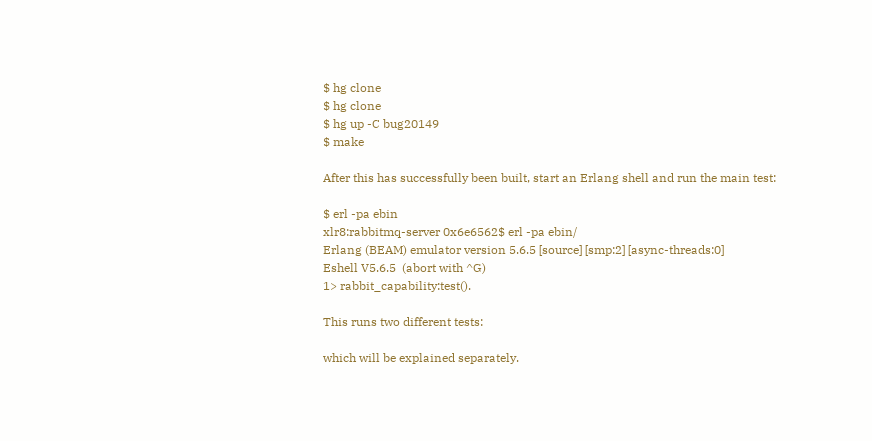$ hg clone
$ hg clone
$ hg up -C bug20149
$ make

After this has successfully been built, start an Erlang shell and run the main test:

$ erl -pa ebin
xlr8:rabbitmq-server 0x6e6562$ erl -pa ebin/
Erlang (BEAM) emulator version 5.6.5 [source] [smp:2] [async-threads:0]
Eshell V5.6.5  (abort with ^G)
1> rabbit_capability:test().

This runs two different tests:

which will be explained separately.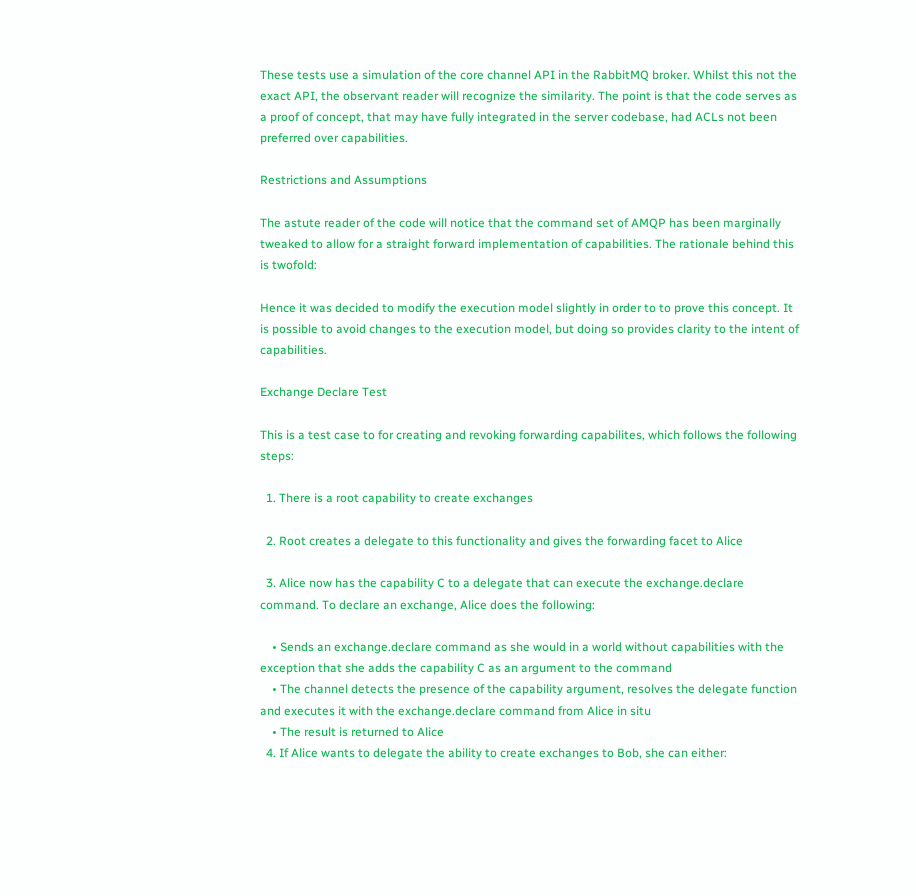These tests use a simulation of the core channel API in the RabbitMQ broker. Whilst this not the exact API, the observant reader will recognize the similarity. The point is that the code serves as a proof of concept, that may have fully integrated in the server codebase, had ACLs not been preferred over capabilities.

Restrictions and Assumptions

The astute reader of the code will notice that the command set of AMQP has been marginally tweaked to allow for a straight forward implementation of capabilities. The rationale behind this is twofold:

Hence it was decided to modify the execution model slightly in order to to prove this concept. It is possible to avoid changes to the execution model, but doing so provides clarity to the intent of capabilities.

Exchange Declare Test

This is a test case to for creating and revoking forwarding capabilites, which follows the following steps:

  1. There is a root capability to create exchanges

  2. Root creates a delegate to this functionality and gives the forwarding facet to Alice

  3. Alice now has the capability C to a delegate that can execute the exchange.declare command. To declare an exchange, Alice does the following:

    • Sends an exchange.declare command as she would in a world without capabilities with the exception that she adds the capability C as an argument to the command
    • The channel detects the presence of the capability argument, resolves the delegate function and executes it with the exchange.declare command from Alice in situ
    • The result is returned to Alice
  4. If Alice wants to delegate the ability to create exchanges to Bob, she can either: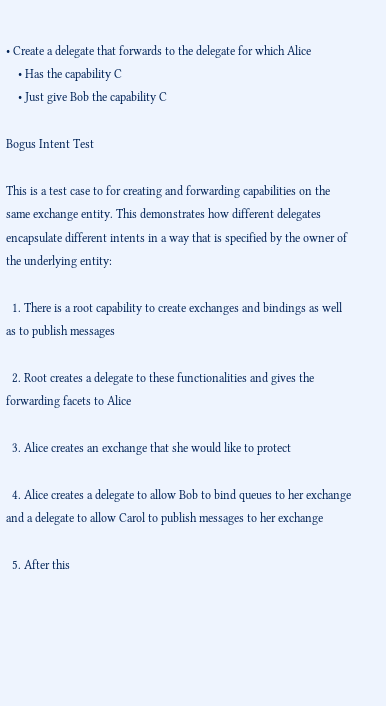• Create a delegate that forwards to the delegate for which Alice
    • Has the capability C
    • Just give Bob the capability C

Bogus Intent Test

This is a test case to for creating and forwarding capabilities on the same exchange entity. This demonstrates how different delegates encapsulate different intents in a way that is specified by the owner of the underlying entity:

  1. There is a root capability to create exchanges and bindings as well as to publish messages

  2. Root creates a delegate to these functionalities and gives the forwarding facets to Alice

  3. Alice creates an exchange that she would like to protect

  4. Alice creates a delegate to allow Bob to bind queues to her exchange and a delegate to allow Carol to publish messages to her exchange

  5. After this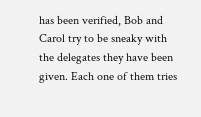has been verified, Bob and Carol try to be sneaky with the delegates they have been given. Each one of them tries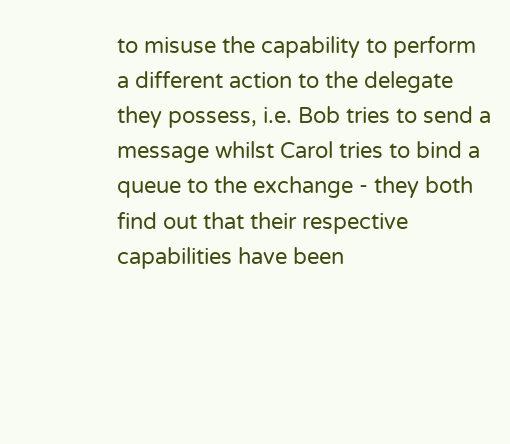to misuse the capability to perform a different action to the delegate they possess, i.e. Bob tries to send a message whilst Carol tries to bind a queue to the exchange - they both find out that their respective capabilities have been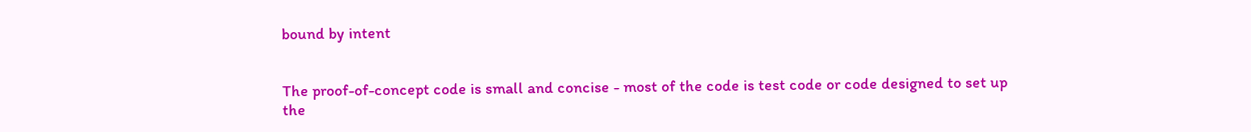bound by intent


The proof-of-concept code is small and concise - most of the code is test code or code designed to set up the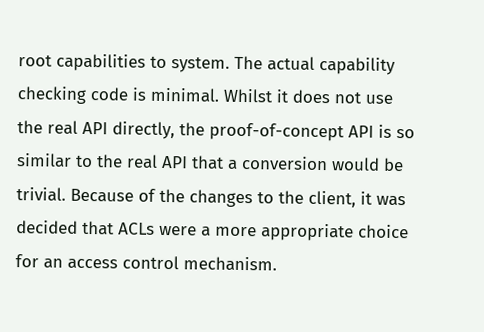root capabilities to system. The actual capability checking code is minimal. Whilst it does not use the real API directly, the proof-of-concept API is so similar to the real API that a conversion would be trivial. Because of the changes to the client, it was decided that ACLs were a more appropriate choice for an access control mechanism.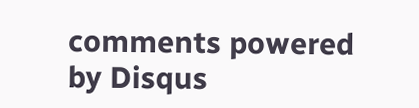comments powered by Disqus